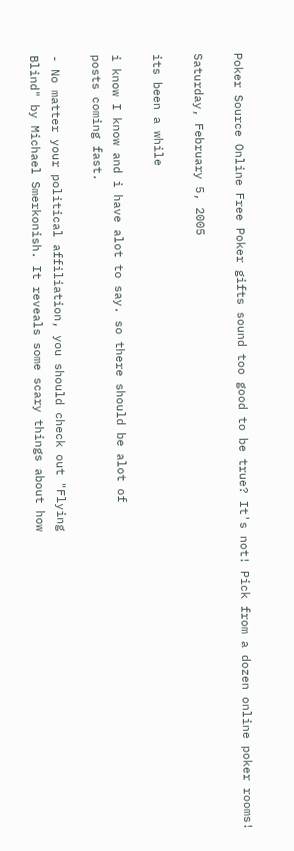Poker Source Online Free Poker gifts sound too good to be true? It's not! Pick from a dozen online poker rooms!

Saturday, February 5, 2005

its been a while

i know I know and i have alot to say. so there should be alot of
posts coming fast.

- No matter your political affiliation, you should check out "Flying
Blind" by Michael Smerkonish. It reveals some scary things about how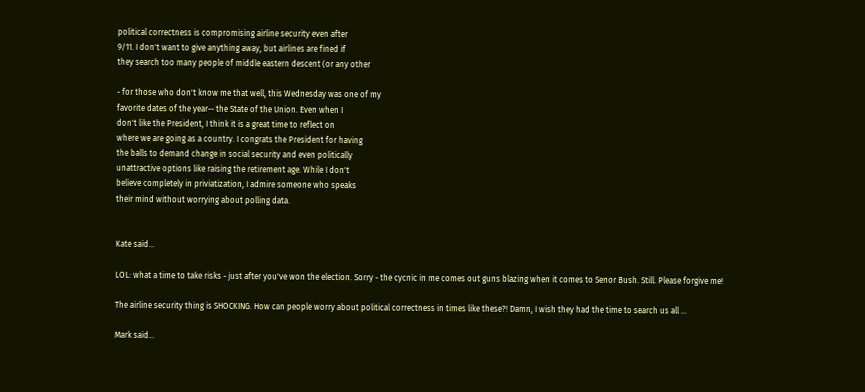political correctness is compromising airline security even after
9/11. I don't want to give anything away, but airlines are fined if
they search too many people of middle eastern descent (or any other

- for those who don't know me that well, this Wednesday was one of my
favorite dates of the year-- the State of the Union. Even when I
don't like the President, I think it is a great time to reflect on
where we are going as a country. I congrats the President for having
the balls to demand change in social security and even politically
unattractive options like raising the retirement age. While I don't
believe completely in priviatization, I admire someone who speaks
their mind without worrying about polling data.


Kate said...

LOL: what a time to take risks - just after you've won the election. Sorry - the cycnic in me comes out guns blazing when it comes to Senor Bush. Still. Please forgive me!

The airline security thing is SHOCKING. How can people worry about political correctness in times like these?! Damn, I wish they had the time to search us all ...

Mark said...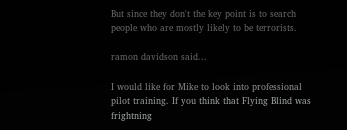But since they don't the key point is to search people who are mostly likely to be terrorists.

ramon davidson said...

I would like for Mike to look into professional pilot training. If you think that Flying Blind was frightning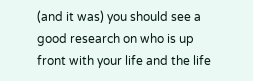(and it was) you should see a good research on who is up front with your life and the life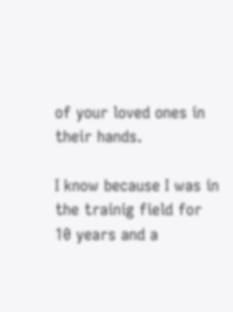of your loved ones in their hands.

I know because I was in the trainig field for 10 years and a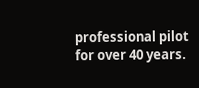professional pilot for over 40 years.